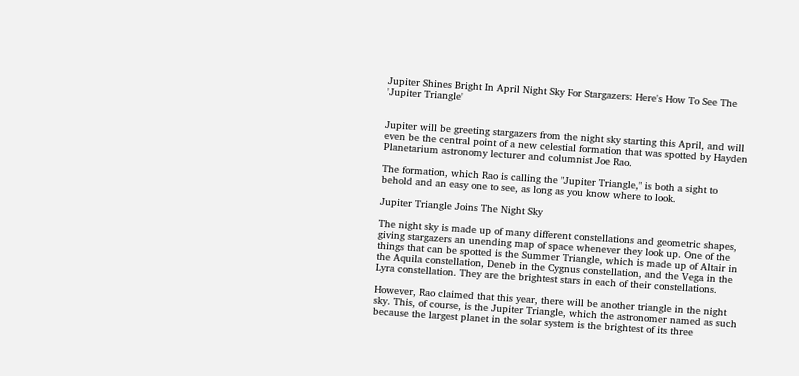Jupiter Shines Bright In April Night Sky For Stargazers: Here's How To See The 'Jupiter Triangle'


Jupiter will be greeting stargazers from the night sky starting this April, and will even be the central point of a new celestial formation that was spotted by Hayden Planetarium astronomy lecturer and columnist Joe Rao.

The formation, which Rao is calling the "Jupiter Triangle," is both a sight to behold and an easy one to see, as long as you know where to look.

Jupiter Triangle Joins The Night Sky

The night sky is made up of many different constellations and geometric shapes, giving stargazers an unending map of space whenever they look up. One of the things that can be spotted is the Summer Triangle, which is made up of Altair in the Aquila constellation, Deneb in the Cygnus constellation, and the Vega in the Lyra constellation. They are the brightest stars in each of their constellations.

However, Rao claimed that this year, there will be another triangle in the night sky. This, of course, is the Jupiter Triangle, which the astronomer named as such because the largest planet in the solar system is the brightest of its three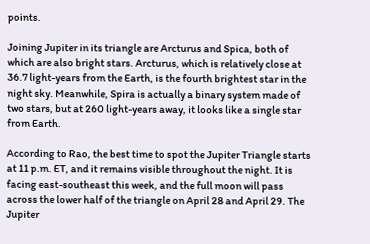points.

Joining Jupiter in its triangle are Arcturus and Spica, both of which are also bright stars. Arcturus, which is relatively close at 36.7 light-years from the Earth, is the fourth brightest star in the night sky. Meanwhile, Spira is actually a binary system made of two stars, but at 260 light-years away, it looks like a single star from Earth.

According to Rao, the best time to spot the Jupiter Triangle starts at 11 p.m. ET, and it remains visible throughout the night. It is facing east-southeast this week, and the full moon will pass across the lower half of the triangle on April 28 and April 29. The Jupiter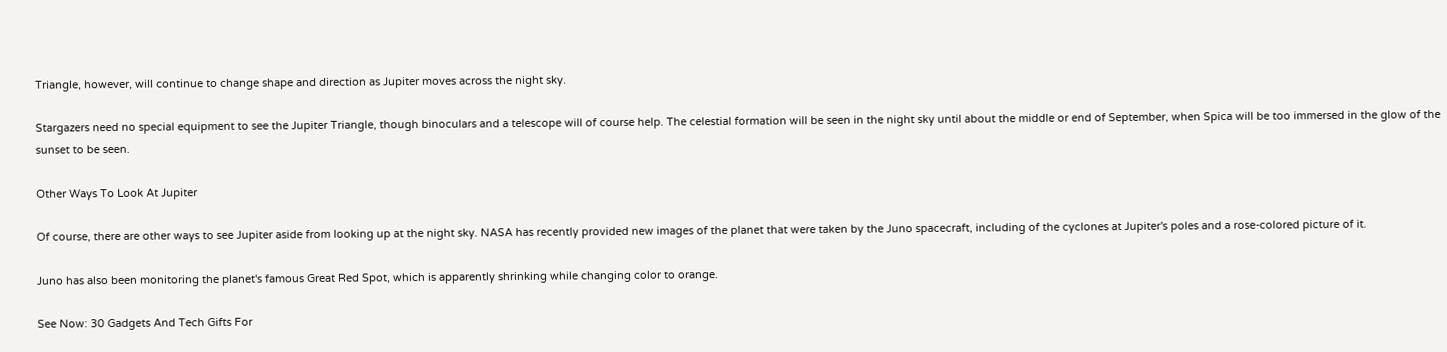Triangle, however, will continue to change shape and direction as Jupiter moves across the night sky.

Stargazers need no special equipment to see the Jupiter Triangle, though binoculars and a telescope will of course help. The celestial formation will be seen in the night sky until about the middle or end of September, when Spica will be too immersed in the glow of the sunset to be seen.

Other Ways To Look At Jupiter

Of course, there are other ways to see Jupiter aside from looking up at the night sky. NASA has recently provided new images of the planet that were taken by the Juno spacecraft, including of the cyclones at Jupiter's poles and a rose-colored picture of it.

Juno has also been monitoring the planet's famous Great Red Spot, which is apparently shrinking while changing color to orange.

See Now: 30 Gadgets And Tech Gifts For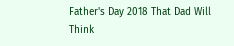Father's Day 2018 That Dad Will Think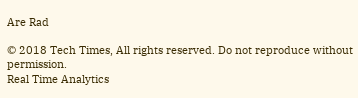Are Rad

© 2018 Tech Times, All rights reserved. Do not reproduce without permission.
Real Time Analytics